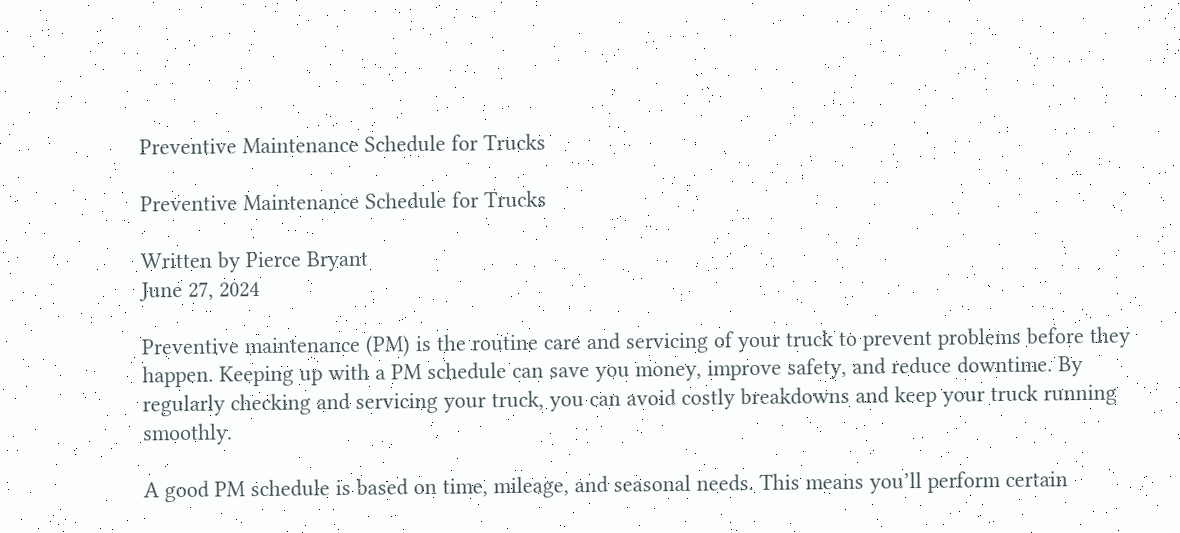Preventive Maintenance Schedule for Trucks

Preventive Maintenance Schedule for Trucks

Written by Pierce Bryant
June 27, 2024

Preventive maintenance (PM) is the routine care and servicing of your truck to prevent problems before they happen. Keeping up with a PM schedule can save you money, improve safety, and reduce downtime. By regularly checking and servicing your truck, you can avoid costly breakdowns and keep your truck running smoothly.

A good PM schedule is based on time, mileage, and seasonal needs. This means you’ll perform certain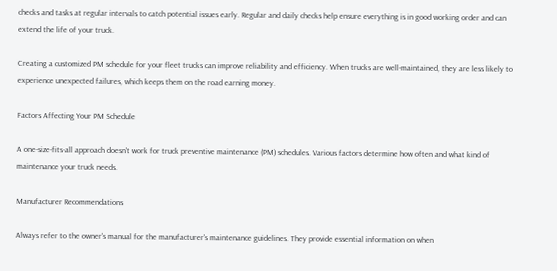checks and tasks at regular intervals to catch potential issues early. Regular and daily checks help ensure everything is in good working order and can extend the life of your truck.

Creating a customized PM schedule for your fleet trucks can improve reliability and efficiency. When trucks are well-maintained, they are less likely to experience unexpected failures, which keeps them on the road earning money.

Factors Affecting Your PM Schedule

A one-size-fits-all approach doesn't work for truck preventive maintenance (PM) schedules. Various factors determine how often and what kind of maintenance your truck needs.

Manufacturer Recommendations

Always refer to the owner's manual for the manufacturer's maintenance guidelines. They provide essential information on when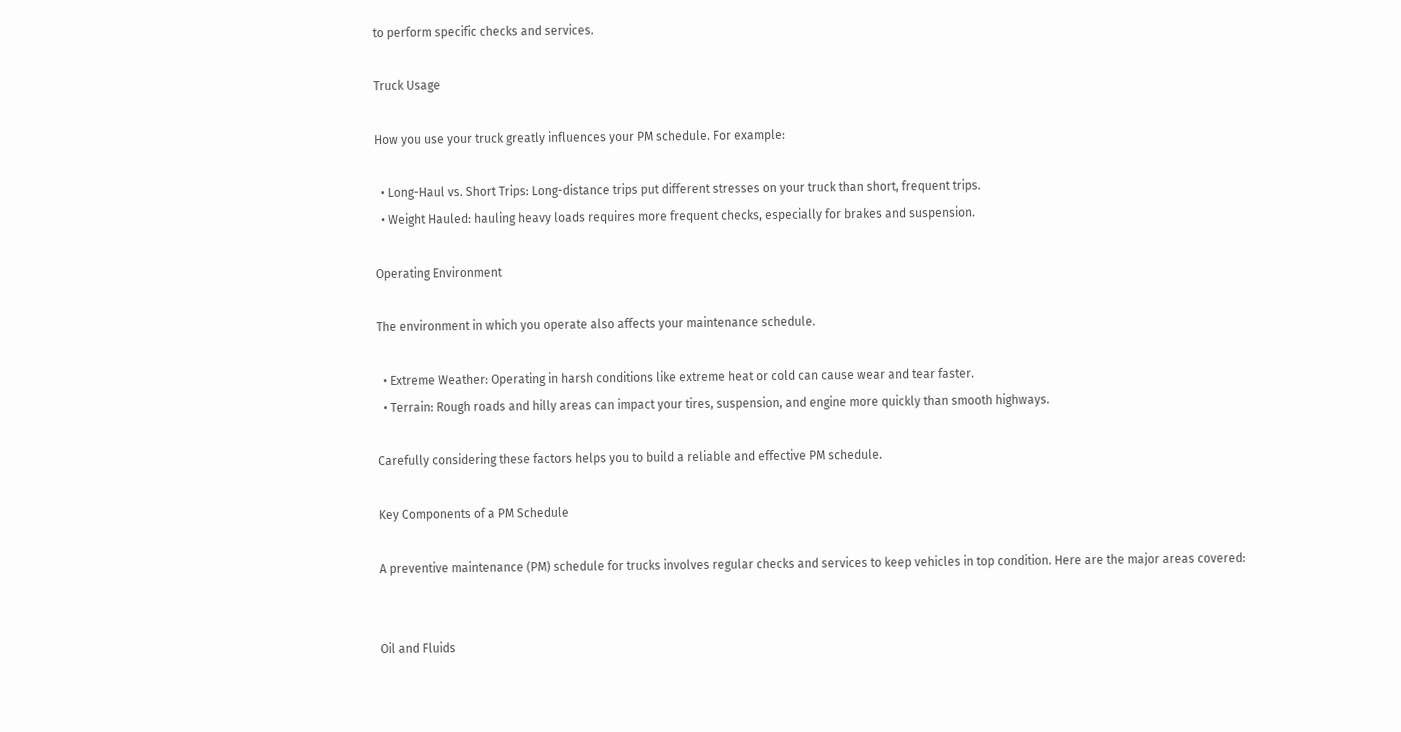to perform specific checks and services.

Truck Usage

How you use your truck greatly influences your PM schedule. For example:

  • Long-Haul vs. Short Trips: Long-distance trips put different stresses on your truck than short, frequent trips.
  • Weight Hauled: hauling heavy loads requires more frequent checks, especially for brakes and suspension.

Operating Environment

The environment in which you operate also affects your maintenance schedule.

  • Extreme Weather: Operating in harsh conditions like extreme heat or cold can cause wear and tear faster.
  • Terrain: Rough roads and hilly areas can impact your tires, suspension, and engine more quickly than smooth highways.

Carefully considering these factors helps you to build a reliable and effective PM schedule.

Key Components of a PM Schedule

A preventive maintenance (PM) schedule for trucks involves regular checks and services to keep vehicles in top condition. Here are the major areas covered:


Oil and Fluids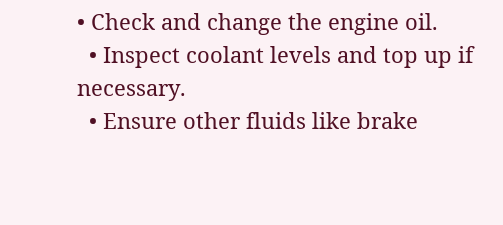• Check and change the engine oil.
  • Inspect coolant levels and top up if necessary.
  • Ensure other fluids like brake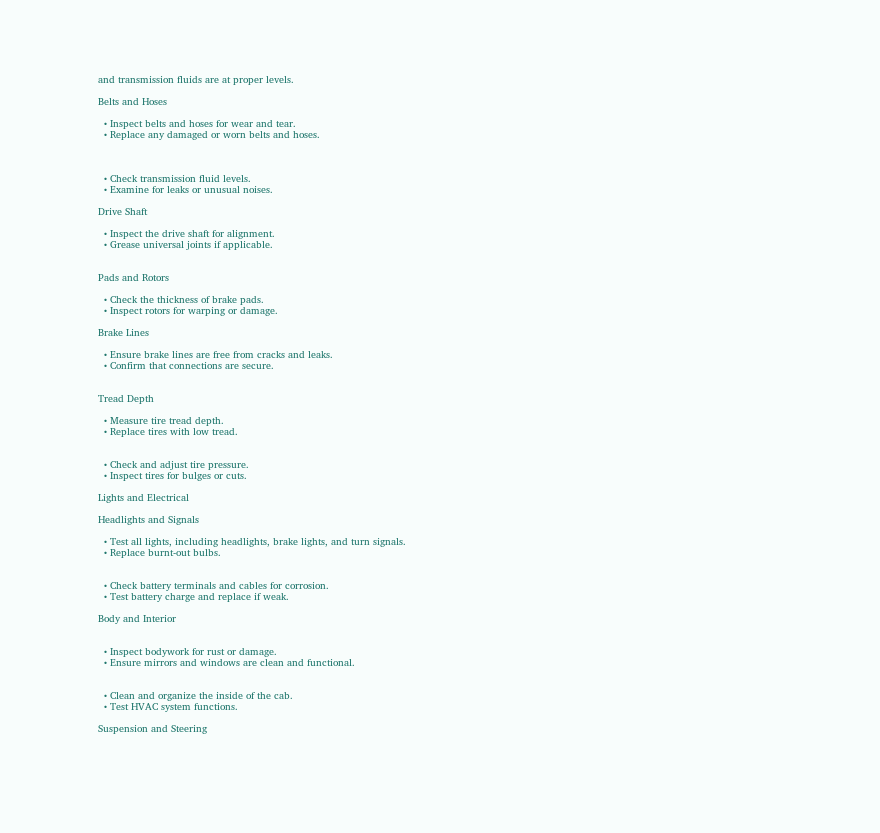and transmission fluids are at proper levels.

Belts and Hoses

  • Inspect belts and hoses for wear and tear.
  • Replace any damaged or worn belts and hoses.



  • Check transmission fluid levels.
  • Examine for leaks or unusual noises.

Drive Shaft

  • Inspect the drive shaft for alignment.
  • Grease universal joints if applicable.


Pads and Rotors

  • Check the thickness of brake pads.
  • Inspect rotors for warping or damage.

Brake Lines

  • Ensure brake lines are free from cracks and leaks.
  • Confirm that connections are secure.


Tread Depth

  • Measure tire tread depth.
  • Replace tires with low tread.


  • Check and adjust tire pressure.
  • Inspect tires for bulges or cuts.

Lights and Electrical

Headlights and Signals

  • Test all lights, including headlights, brake lights, and turn signals.
  • Replace burnt-out bulbs.


  • Check battery terminals and cables for corrosion.
  • Test battery charge and replace if weak.

Body and Interior


  • Inspect bodywork for rust or damage.
  • Ensure mirrors and windows are clean and functional.


  • Clean and organize the inside of the cab.
  • Test HVAC system functions.

Suspension and Steering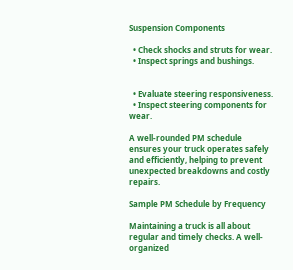Suspension Components

  • Check shocks and struts for wear.
  • Inspect springs and bushings.


  • Evaluate steering responsiveness.
  • Inspect steering components for wear.

A well-rounded PM schedule ensures your truck operates safely and efficiently, helping to prevent unexpected breakdowns and costly repairs.

Sample PM Schedule by Frequency

Maintaining a truck is all about regular and timely checks. A well-organized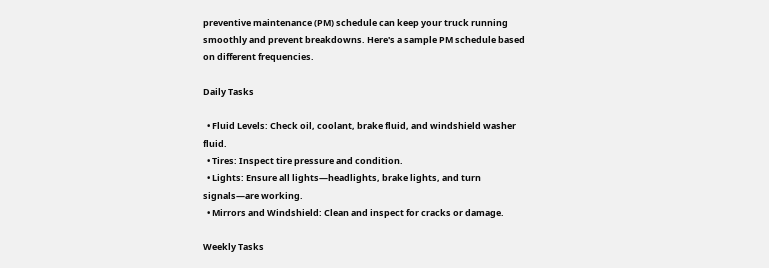preventive maintenance (PM) schedule can keep your truck running smoothly and prevent breakdowns. Here's a sample PM schedule based on different frequencies.

Daily Tasks

  • Fluid Levels: Check oil, coolant, brake fluid, and windshield washer fluid.
  • Tires: Inspect tire pressure and condition.
  • Lights: Ensure all lights—headlights, brake lights, and turn signals—are working.
  • Mirrors and Windshield: Clean and inspect for cracks or damage.

Weekly Tasks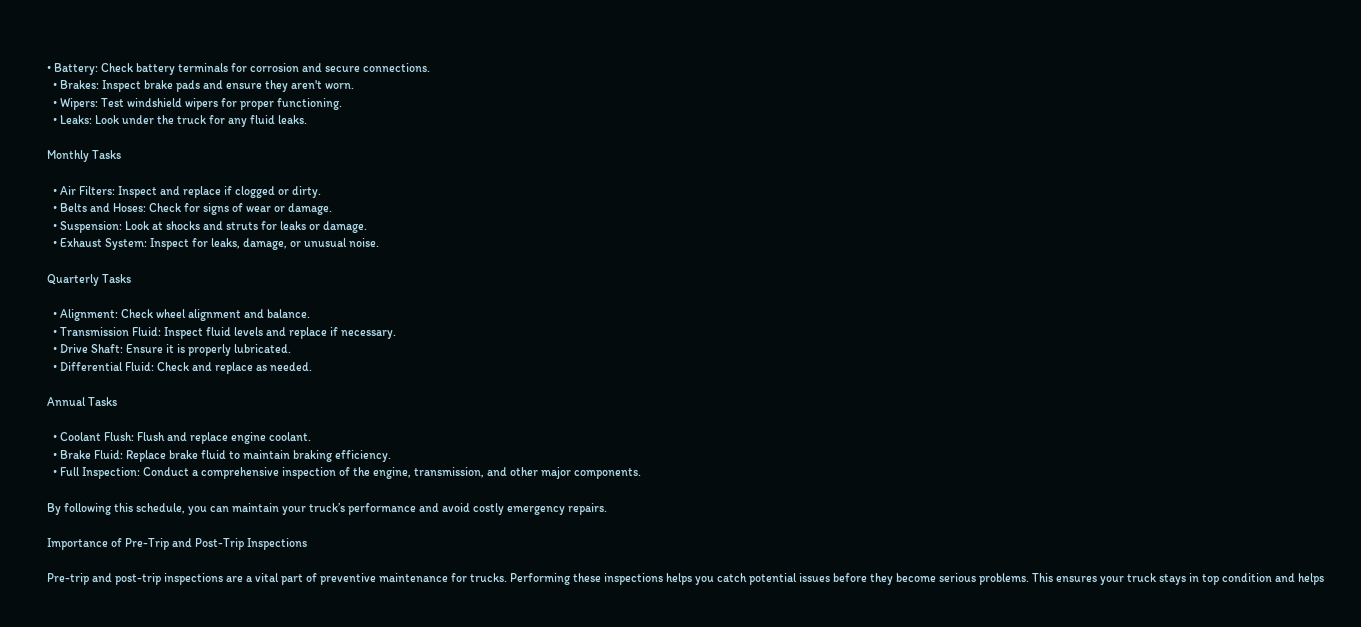• Battery: Check battery terminals for corrosion and secure connections.
  • Brakes: Inspect brake pads and ensure they aren't worn.
  • Wipers: Test windshield wipers for proper functioning.
  • Leaks: Look under the truck for any fluid leaks.

Monthly Tasks

  • Air Filters: Inspect and replace if clogged or dirty.
  • Belts and Hoses: Check for signs of wear or damage.
  • Suspension: Look at shocks and struts for leaks or damage.
  • Exhaust System: Inspect for leaks, damage, or unusual noise.

Quarterly Tasks

  • Alignment: Check wheel alignment and balance.
  • Transmission Fluid: Inspect fluid levels and replace if necessary.
  • Drive Shaft: Ensure it is properly lubricated.
  • Differential Fluid: Check and replace as needed.

Annual Tasks

  • Coolant Flush: Flush and replace engine coolant.
  • Brake Fluid: Replace brake fluid to maintain braking efficiency.
  • Full Inspection: Conduct a comprehensive inspection of the engine, transmission, and other major components.

By following this schedule, you can maintain your truck’s performance and avoid costly emergency repairs.

Importance of Pre-Trip and Post-Trip Inspections

Pre-trip and post-trip inspections are a vital part of preventive maintenance for trucks. Performing these inspections helps you catch potential issues before they become serious problems. This ensures your truck stays in top condition and helps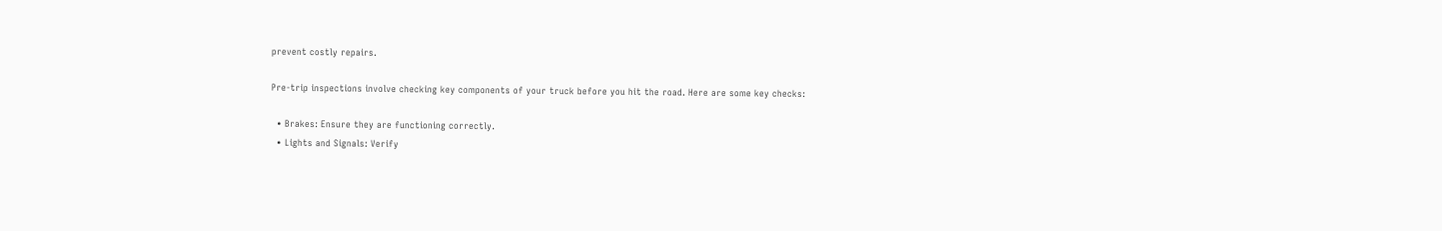prevent costly repairs.

Pre-trip inspections involve checking key components of your truck before you hit the road. Here are some key checks:

  • Brakes: Ensure they are functioning correctly.
  • Lights and Signals: Verify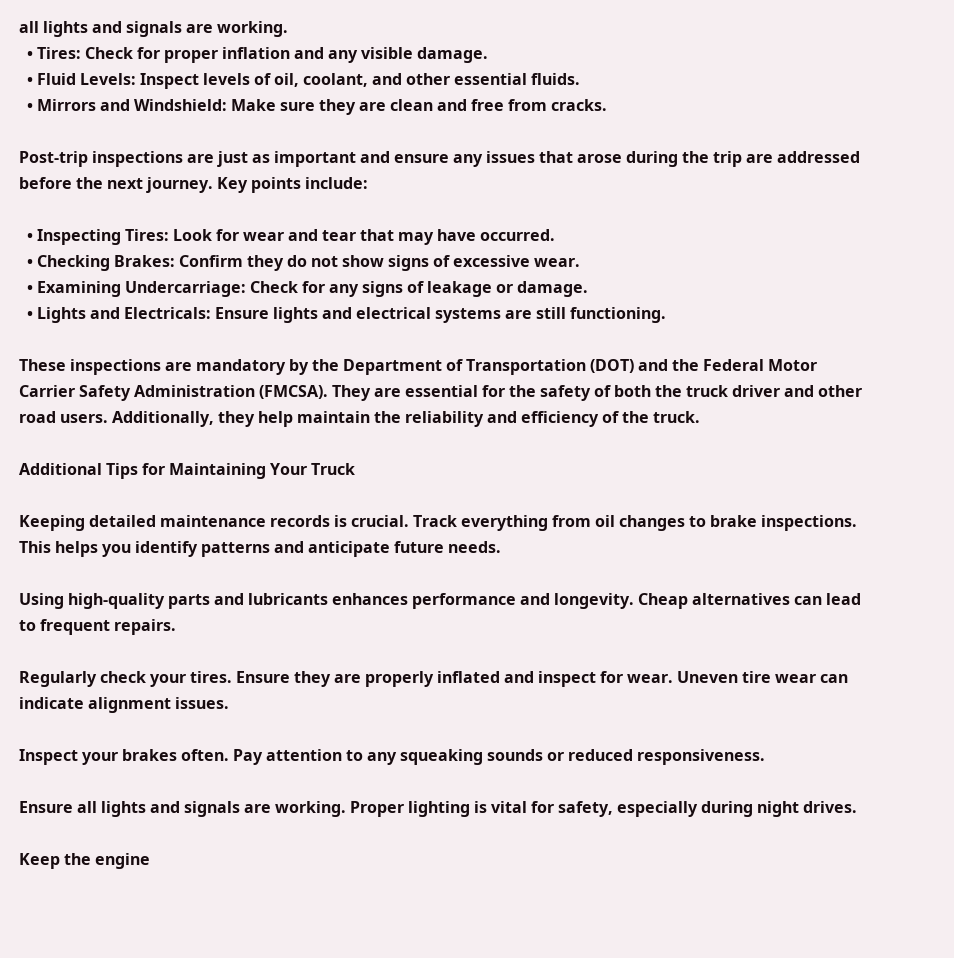all lights and signals are working.
  • Tires: Check for proper inflation and any visible damage.
  • Fluid Levels: Inspect levels of oil, coolant, and other essential fluids.
  • Mirrors and Windshield: Make sure they are clean and free from cracks.

Post-trip inspections are just as important and ensure any issues that arose during the trip are addressed before the next journey. Key points include:

  • Inspecting Tires: Look for wear and tear that may have occurred.
  • Checking Brakes: Confirm they do not show signs of excessive wear.
  • Examining Undercarriage: Check for any signs of leakage or damage.
  • Lights and Electricals: Ensure lights and electrical systems are still functioning.

These inspections are mandatory by the Department of Transportation (DOT) and the Federal Motor Carrier Safety Administration (FMCSA). They are essential for the safety of both the truck driver and other road users. Additionally, they help maintain the reliability and efficiency of the truck.

Additional Tips for Maintaining Your Truck

Keeping detailed maintenance records is crucial. Track everything from oil changes to brake inspections. This helps you identify patterns and anticipate future needs.

Using high-quality parts and lubricants enhances performance and longevity. Cheap alternatives can lead to frequent repairs.

Regularly check your tires. Ensure they are properly inflated and inspect for wear. Uneven tire wear can indicate alignment issues.

Inspect your brakes often. Pay attention to any squeaking sounds or reduced responsiveness.

Ensure all lights and signals are working. Proper lighting is vital for safety, especially during night drives.

Keep the engine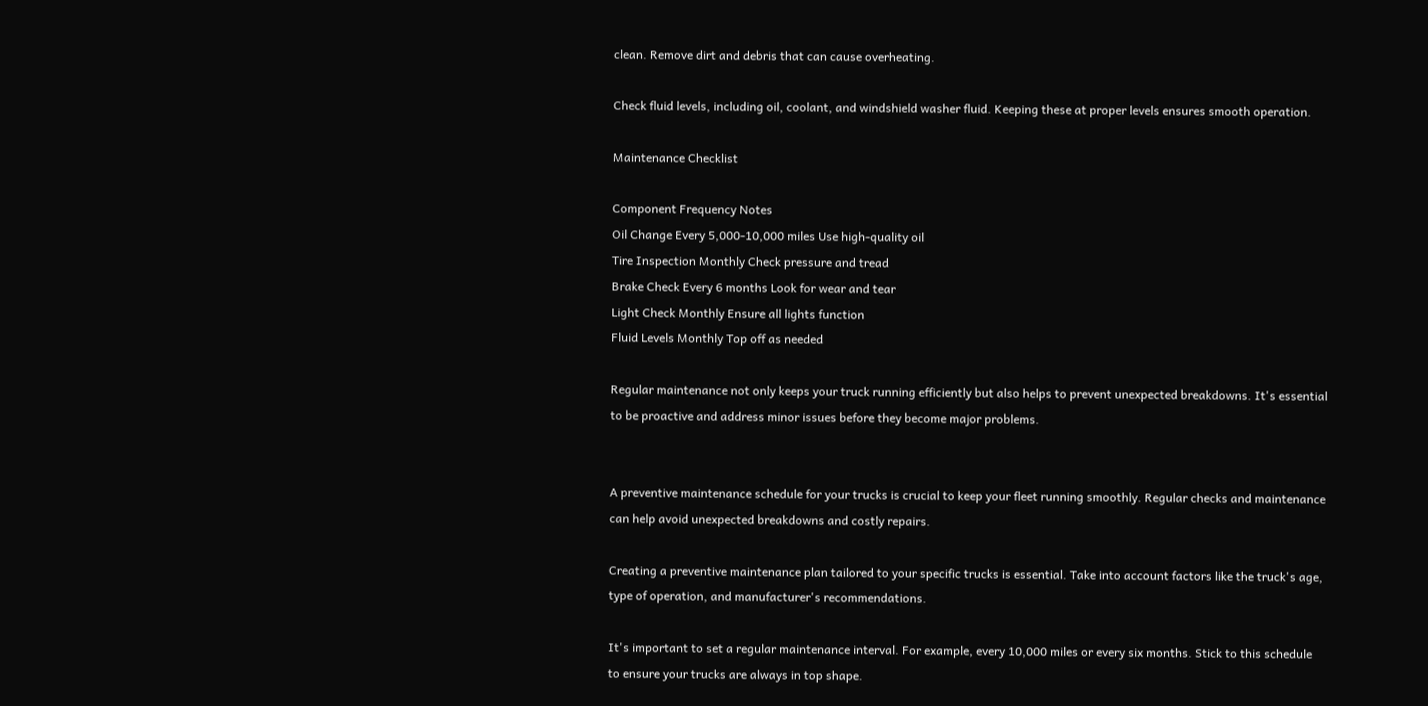clean. Remove dirt and debris that can cause overheating.

Check fluid levels, including oil, coolant, and windshield washer fluid. Keeping these at proper levels ensures smooth operation.

Maintenance Checklist

Component Frequency Notes
Oil Change Every 5,000-10,000 miles Use high-quality oil
Tire Inspection Monthly Check pressure and tread
Brake Check Every 6 months Look for wear and tear
Light Check Monthly Ensure all lights function
Fluid Levels Monthly Top off as needed

Regular maintenance not only keeps your truck running efficiently but also helps to prevent unexpected breakdowns. It's essential to be proactive and address minor issues before they become major problems.


A preventive maintenance schedule for your trucks is crucial to keep your fleet running smoothly. Regular checks and maintenance can help avoid unexpected breakdowns and costly repairs.

Creating a preventive maintenance plan tailored to your specific trucks is essential. Take into account factors like the truck's age, type of operation, and manufacturer's recommendations.

It's important to set a regular maintenance interval. For example, every 10,000 miles or every six months. Stick to this schedule to ensure your trucks are always in top shape.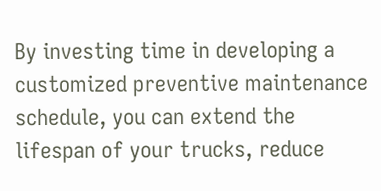By investing time in developing a customized preventive maintenance schedule, you can extend the lifespan of your trucks, reduce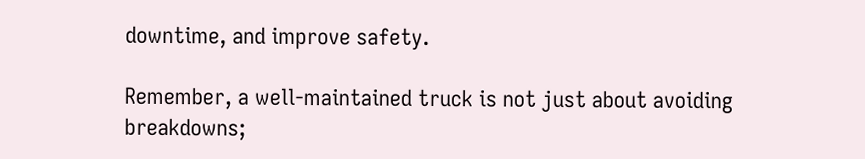downtime, and improve safety.

Remember, a well-maintained truck is not just about avoiding breakdowns;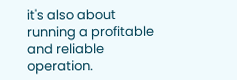it's also about running a profitable and reliable operation.